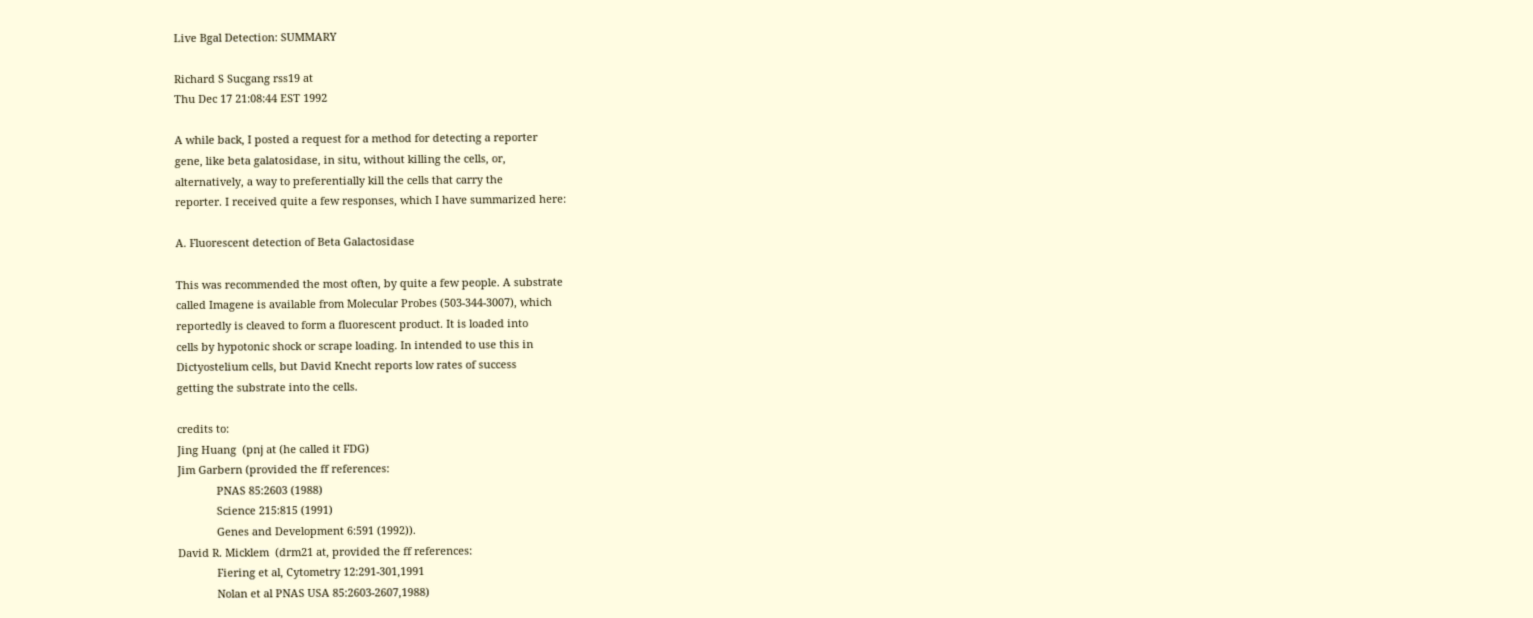Live Bgal Detection: SUMMARY

Richard S Sucgang rss19 at
Thu Dec 17 21:08:44 EST 1992

A while back, I posted a request for a method for detecting a reporter
gene, like beta galatosidase, in situ, without killing the cells, or,
alternatively, a way to preferentially kill the cells that carry the
reporter. I received quite a few responses, which I have summarized here:

A. Fluorescent detection of Beta Galactosidase

This was recommended the most often, by quite a few people. A substrate
called Imagene is available from Molecular Probes (503-344-3007), which
reportedly is cleaved to form a fluorescent product. It is loaded into
cells by hypotonic shock or scrape loading. In intended to use this in
Dictyostelium cells, but David Knecht reports low rates of success
getting the substrate into the cells.

credits to:
Jing Huang  (pnj at (he called it FDG)
Jim Garbern (provided the ff references:
             PNAS 85:2603 (1988)
             Science 215:815 (1991)
             Genes and Development 6:591 (1992)).
David R. Micklem  (drm21 at, provided the ff references:
             Fiering et al, Cytometry 12:291-301,1991
             Nolan et al PNAS USA 85:2603-2607,1988)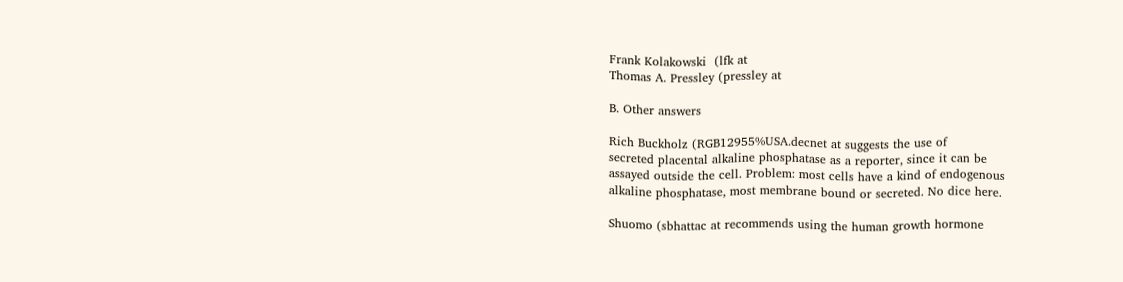Frank Kolakowski  (lfk at
Thomas A. Pressley (pressley at

B. Other answers

Rich Buckholz (RGB12955%USA.decnet at suggests the use of
secreted placental alkaline phosphatase as a reporter, since it can be
assayed outside the cell. Problem: most cells have a kind of endogenous
alkaline phosphatase, most membrane bound or secreted. No dice here.

Shuomo (sbhattac at recommends using the human growth hormone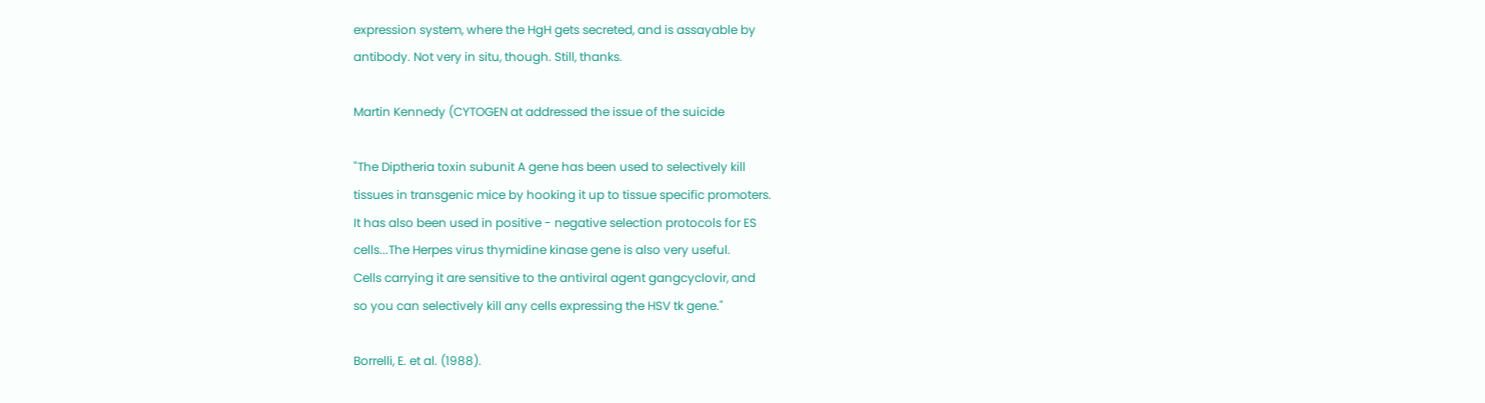expression system, where the HgH gets secreted, and is assayable by
antibody. Not very in situ, though. Still, thanks.

Martin Kennedy (CYTOGEN at addressed the issue of the suicide

"The Diptheria toxin subunit A gene has been used to selectively kill
tissues in transgenic mice by hooking it up to tissue specific promoters.
It has also been used in positive - negative selection protocols for ES
cells...The Herpes virus thymidine kinase gene is also very useful.
Cells carrying it are sensitive to the antiviral agent gangcyclovir, and
so you can selectively kill any cells expressing the HSV tk gene."

Borrelli, E. et al. (1988).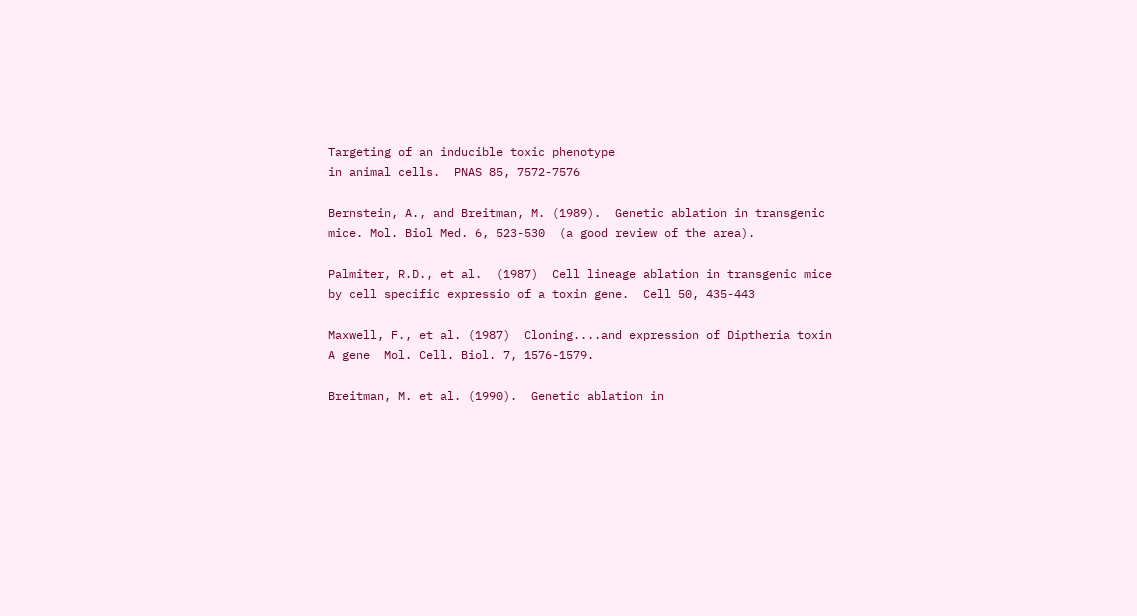Targeting of an inducible toxic phenotype
in animal cells.  PNAS 85, 7572-7576

Bernstein, A., and Breitman, M. (1989).  Genetic ablation in transgenic
mice. Mol. Biol Med. 6, 523-530  (a good review of the area).

Palmiter, R.D., et al.  (1987)  Cell lineage ablation in transgenic mice
by cell specific expressio of a toxin gene.  Cell 50, 435-443

Maxwell, F., et al. (1987)  Cloning....and expression of Diptheria toxin
A gene  Mol. Cell. Biol. 7, 1576-1579.

Breitman, M. et al. (1990).  Genetic ablation in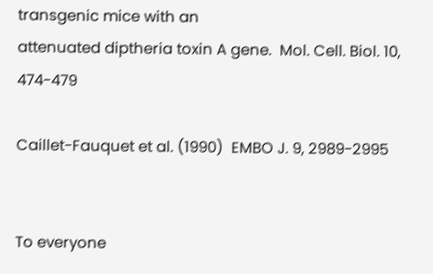transgenic mice with an
attenuated diptheria toxin A gene.  Mol. Cell. Biol. 10, 474-479

Caillet-Fauquet et al. (1990)  EMBO J. 9, 2989-2995


To everyone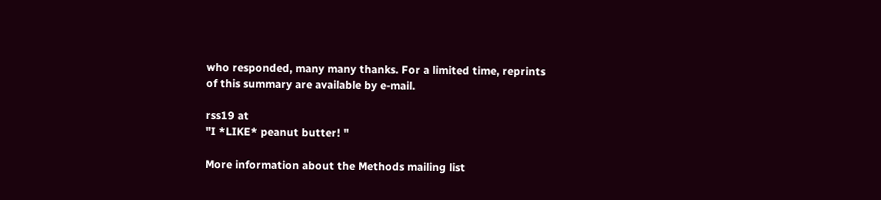who responded, many many thanks. For a limited time, reprints
of this summary are available by e-mail.

rss19 at
"I *LIKE* peanut butter! "

More information about the Methods mailing list